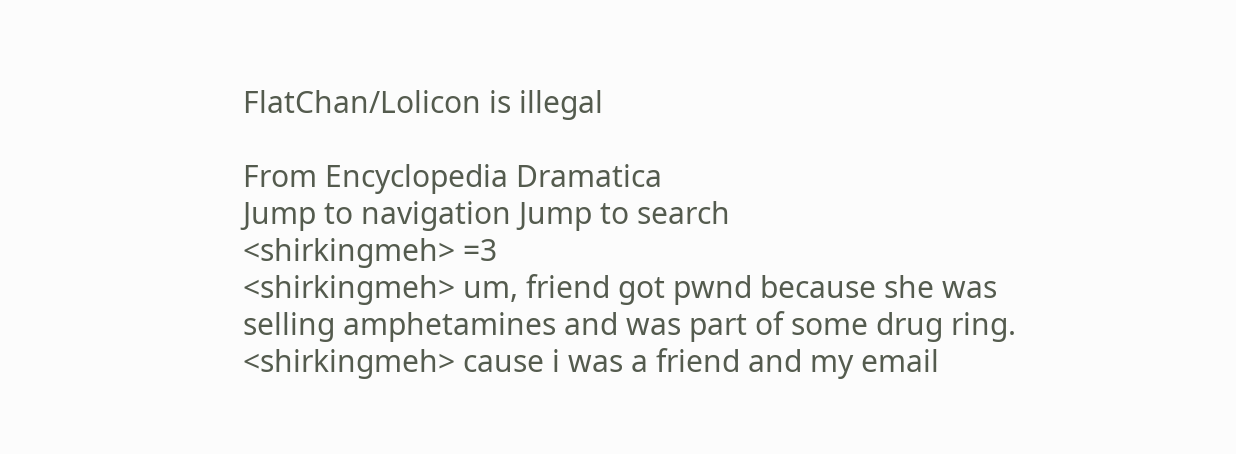FlatChan/Lolicon is illegal

From Encyclopedia Dramatica
Jump to navigation Jump to search
<shirkingmeh> =3
<shirkingmeh> um, friend got pwnd because she was selling amphetamines and was part of some drug ring.
<shirkingmeh> cause i was a friend and my email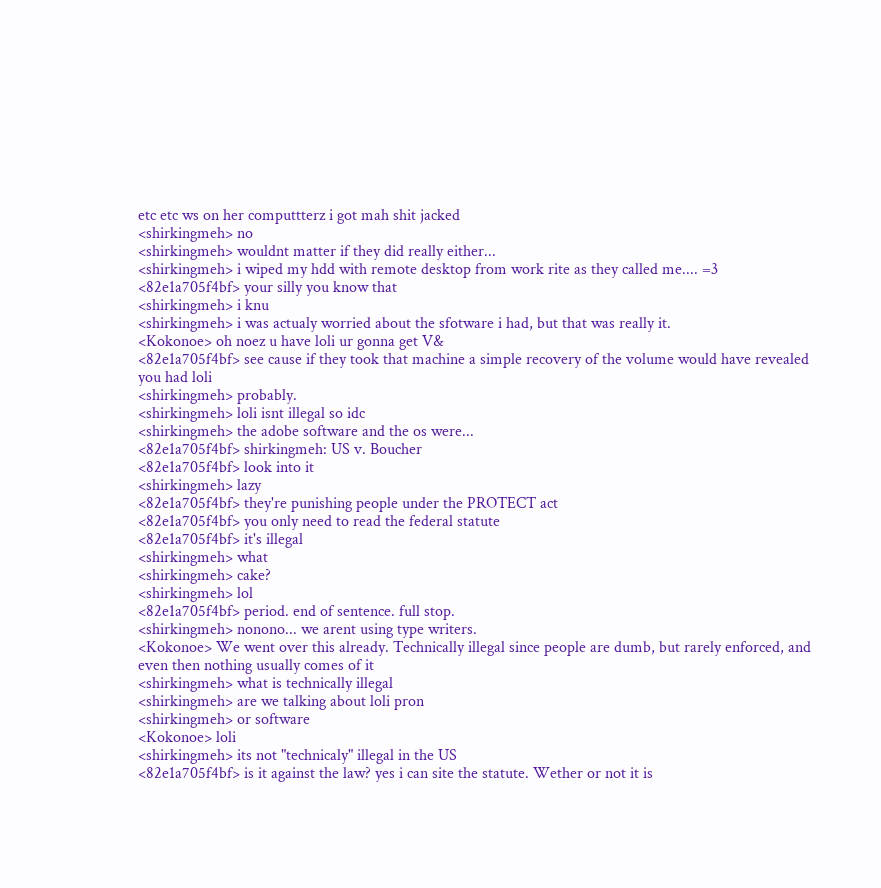etc etc ws on her computtterz i got mah shit jacked
<shirkingmeh> no
<shirkingmeh> wouldnt matter if they did really either...
<shirkingmeh> i wiped my hdd with remote desktop from work rite as they called me.... =3
<82e1a705f4bf> your silly you know that
<shirkingmeh> i knu
<shirkingmeh> i was actualy worried about the sfotware i had, but that was really it.
<Kokonoe> oh noez u have loli ur gonna get V&
<82e1a705f4bf> see cause if they took that machine a simple recovery of the volume would have revealed you had loli
<shirkingmeh> probably.
<shirkingmeh> loli isnt illegal so idc
<shirkingmeh> the adobe software and the os were...
<82e1a705f4bf> shirkingmeh: US v. Boucher
<82e1a705f4bf> look into it
<shirkingmeh> lazy
<82e1a705f4bf> they're punishing people under the PROTECT act
<82e1a705f4bf> you only need to read the federal statute
<82e1a705f4bf> it's illegal
<shirkingmeh> what
<shirkingmeh> cake?
<shirkingmeh> lol
<82e1a705f4bf> period. end of sentence. full stop.
<shirkingmeh> nonono... we arent using type writers.
<Kokonoe> We went over this already. Technically illegal since people are dumb, but rarely enforced, and even then nothing usually comes of it
<shirkingmeh> what is technically illegal
<shirkingmeh> are we talking about loli pron
<shirkingmeh> or software
<Kokonoe> loli
<shirkingmeh> its not "technicaly" illegal in the US
<82e1a705f4bf> is it against the law? yes i can site the statute. Wether or not it is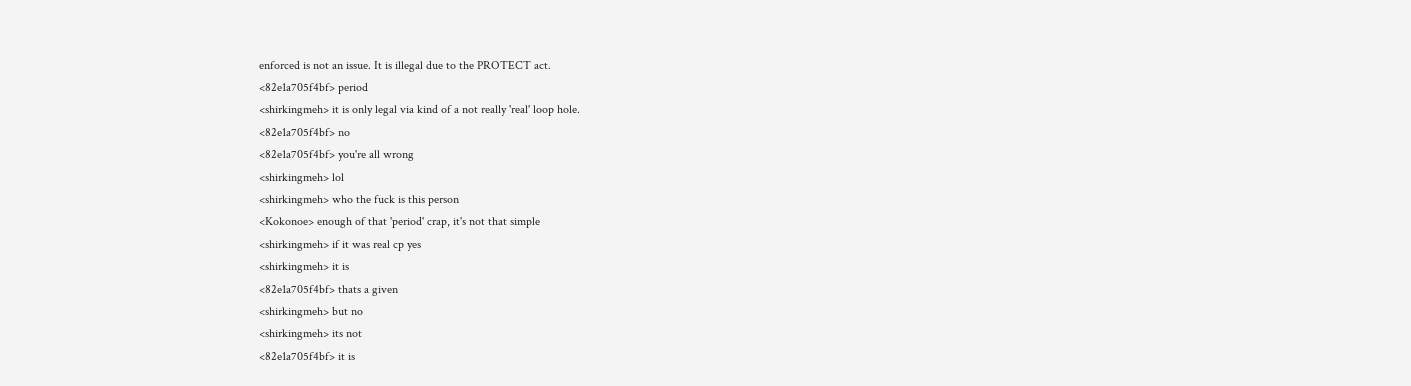enforced is not an issue. It is illegal due to the PROTECT act.
<82e1a705f4bf> period
<shirkingmeh> it is only legal via kind of a not really 'real' loop hole.
<82e1a705f4bf> no
<82e1a705f4bf> you're all wrong
<shirkingmeh> lol
<shirkingmeh> who the fuck is this person
<Kokonoe> enough of that 'period' crap, it's not that simple
<shirkingmeh> if it was real cp yes
<shirkingmeh> it is
<82e1a705f4bf> thats a given
<shirkingmeh> but no
<shirkingmeh> its not
<82e1a705f4bf> it is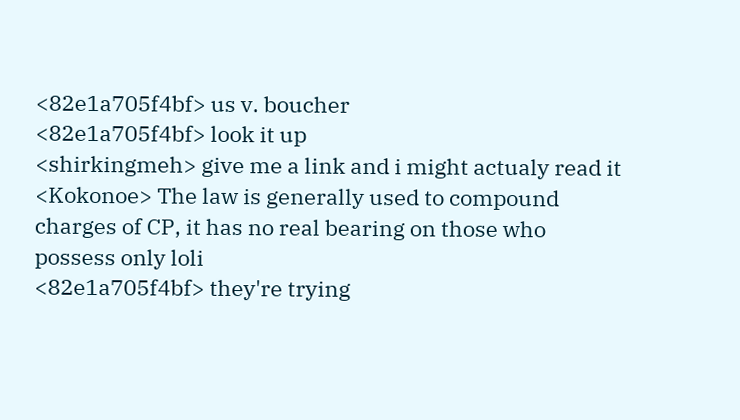<82e1a705f4bf> us v. boucher
<82e1a705f4bf> look it up
<shirkingmeh> give me a link and i might actualy read it
<Kokonoe> The law is generally used to compound charges of CP, it has no real bearing on those who possess only loli
<82e1a705f4bf> they're trying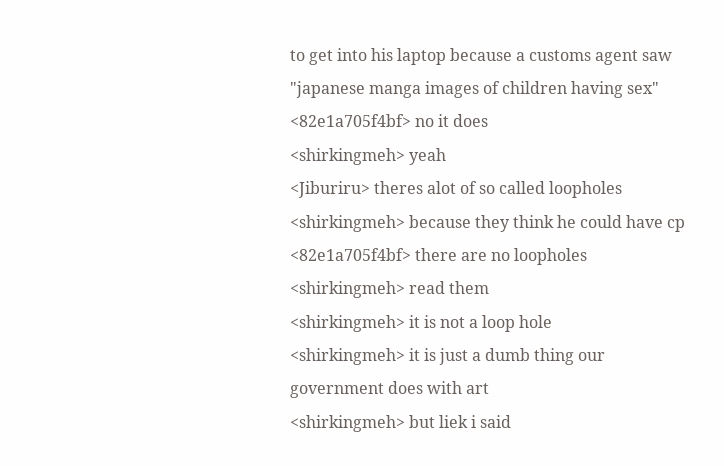to get into his laptop because a customs agent saw "japanese manga images of children having sex"
<82e1a705f4bf> no it does
<shirkingmeh> yeah
<Jiburiru> theres alot of so called loopholes
<shirkingmeh> because they think he could have cp
<82e1a705f4bf> there are no loopholes
<shirkingmeh> read them
<shirkingmeh> it is not a loop hole
<shirkingmeh> it is just a dumb thing our government does with art
<shirkingmeh> but liek i said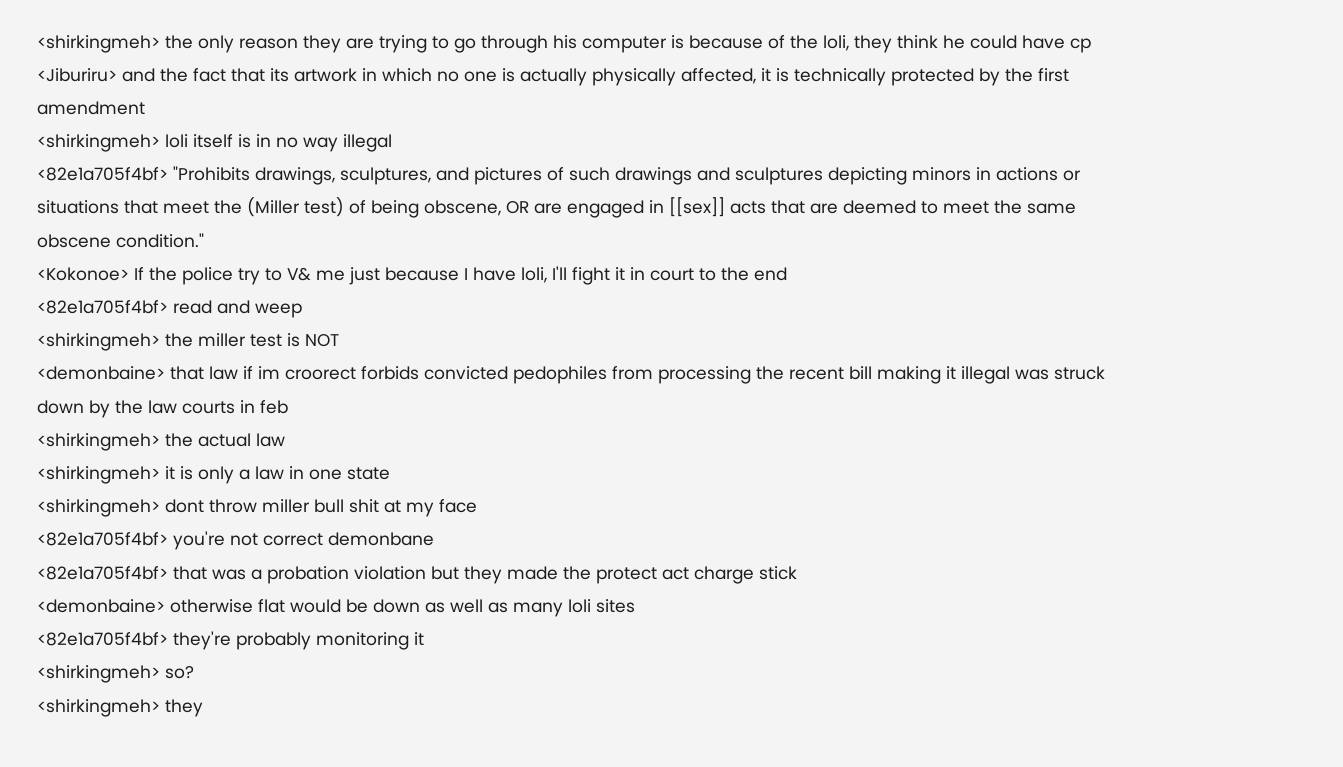<shirkingmeh> the only reason they are trying to go through his computer is because of the loli, they think he could have cp
<Jiburiru> and the fact that its artwork in which no one is actually physically affected, it is technically protected by the first amendment
<shirkingmeh> loli itself is in no way illegal
<82e1a705f4bf> "Prohibits drawings, sculptures, and pictures of such drawings and sculptures depicting minors in actions or situations that meet the (Miller test) of being obscene, OR are engaged in [[sex]] acts that are deemed to meet the same obscene condition."
<Kokonoe> If the police try to V& me just because I have loli, I'll fight it in court to the end
<82e1a705f4bf> read and weep
<shirkingmeh> the miller test is NOT
<demonbaine> that law if im croorect forbids convicted pedophiles from processing the recent bill making it illegal was struck down by the law courts in feb
<shirkingmeh> the actual law
<shirkingmeh> it is only a law in one state
<shirkingmeh> dont throw miller bull shit at my face
<82e1a705f4bf> you're not correct demonbane
<82e1a705f4bf> that was a probation violation but they made the protect act charge stick
<demonbaine> otherwise flat would be down as well as many loli sites
<82e1a705f4bf> they're probably monitoring it
<shirkingmeh> so?
<shirkingmeh> they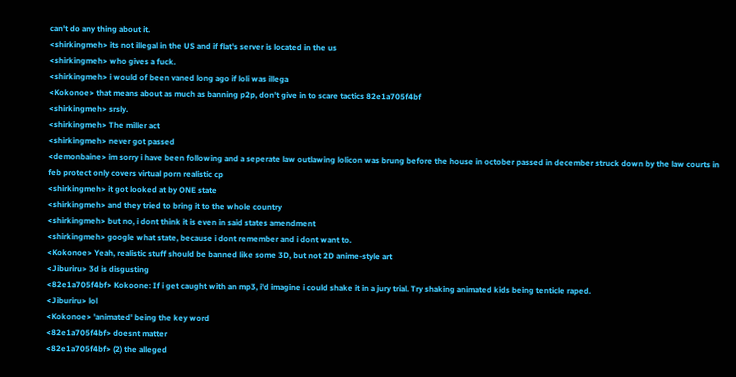can't do any thing about it.
<shirkingmeh> its not illegal in the US and if flat's server is located in the us
<shirkingmeh> who gives a fuck.
<shirkingmeh> i would of been vaned long ago if loli was illega
<Kokonoe> that means about as much as banning p2p, don't give in to scare tactics 82e1a705f4bf
<shirkingmeh> srsly.
<shirkingmeh> The miller act
<shirkingmeh> never got passed
<demonbaine> im sorry i have been following and a seperate law outlawing lolicon was brung before the house in october passed in december struck down by the law courts in feb protect only covers virtual porn realistic cp
<shirkingmeh> it got looked at by ONE state
<shirkingmeh> and they tried to bring it to the whole country
<shirkingmeh> but no, i dont think it is even in said states amendment
<shirkingmeh> google what state, because i dont remember and i dont want to.
<Kokonoe> Yeah, realistic stuff should be banned like some 3D, but not 2D anime-style art
<Jiburiru> 3d is disgusting
<82e1a705f4bf> Kokoone: If i get caught with an mp3, i'd imagine i could shake it in a jury trial. Try shaking animated kids being tenticle raped.
<Jiburiru> lol
<Kokonoe> 'animated' being the key word
<82e1a705f4bf> doesnt matter
<82e1a705f4bf> (2) the alleged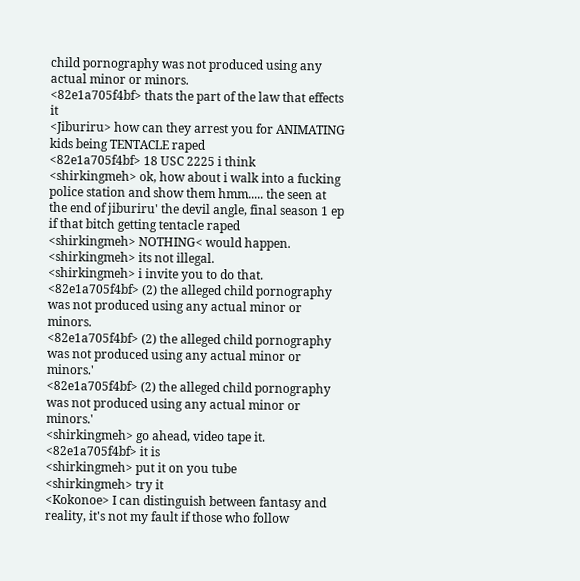child pornography was not produced using any actual minor or minors.
<82e1a705f4bf> thats the part of the law that effects it
<Jiburiru> how can they arrest you for ANIMATING kids being TENTACLE raped
<82e1a705f4bf> 18 USC 2225 i think
<shirkingmeh> ok, how about i walk into a fucking police station and show them hmm..... the seen at the end of jiburiru' the devil angle, final season 1 ep if that bitch getting tentacle raped
<shirkingmeh> NOTHING< would happen.
<shirkingmeh> its not illegal.
<shirkingmeh> i invite you to do that.
<82e1a705f4bf> (2) the alleged child pornography was not produced using any actual minor or minors.
<82e1a705f4bf> (2) the alleged child pornography was not produced using any actual minor or minors.'
<82e1a705f4bf> (2) the alleged child pornography was not produced using any actual minor or minors.'
<shirkingmeh> go ahead, video tape it.
<82e1a705f4bf> it is
<shirkingmeh> put it on you tube
<shirkingmeh> try it
<Kokonoe> I can distinguish between fantasy and reality, it's not my fault if those who follow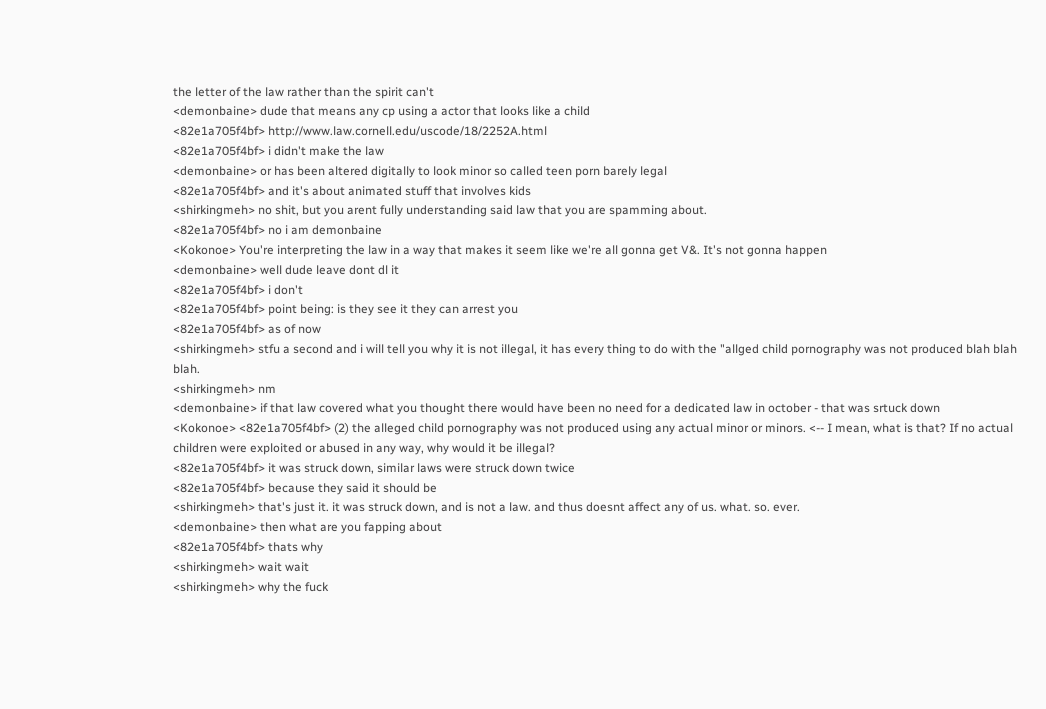the letter of the law rather than the spirit can't
<demonbaine> dude that means any cp using a actor that looks like a child
<82e1a705f4bf> http://www.law.cornell.edu/uscode/18/2252A.html
<82e1a705f4bf> i didn't make the law
<demonbaine> or has been altered digitally to look minor so called teen porn barely legal
<82e1a705f4bf> and it's about animated stuff that involves kids
<shirkingmeh> no shit, but you arent fully understanding said law that you are spamming about.
<82e1a705f4bf> no i am demonbaine
<Kokonoe> You're interpreting the law in a way that makes it seem like we're all gonna get V&. It's not gonna happen
<demonbaine> well dude leave dont dl it
<82e1a705f4bf> i don't
<82e1a705f4bf> point being: is they see it they can arrest you
<82e1a705f4bf> as of now
<shirkingmeh> stfu a second and i will tell you why it is not illegal, it has every thing to do with the "allged child pornography was not produced blah blah blah.
<shirkingmeh> nm
<demonbaine> if that law covered what you thought there would have been no need for a dedicated law in october - that was srtuck down
<Kokonoe> <82e1a705f4bf> (2) the alleged child pornography was not produced using any actual minor or minors. <-- I mean, what is that? If no actual children were exploited or abused in any way, why would it be illegal?
<82e1a705f4bf> it was struck down, similar laws were struck down twice
<82e1a705f4bf> because they said it should be
<shirkingmeh> that's just it. it was struck down, and is not a law. and thus doesnt affect any of us. what. so. ever.
<demonbaine> then what are you fapping about
<82e1a705f4bf> thats why
<shirkingmeh> wait wait
<shirkingmeh> why the fuck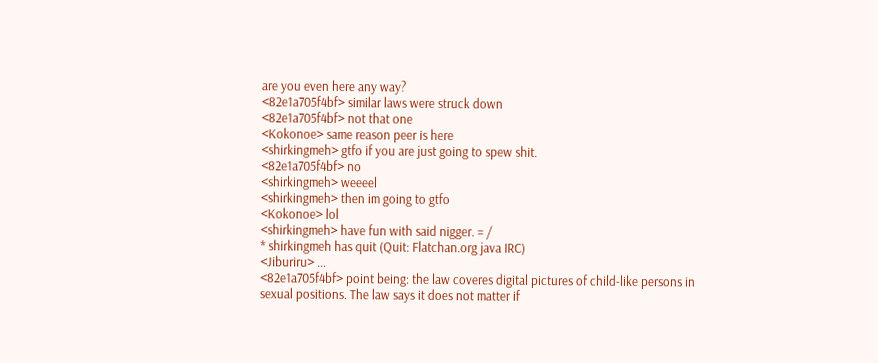are you even here any way?
<82e1a705f4bf> similar laws were struck down
<82e1a705f4bf> not that one
<Kokonoe> same reason peer is here
<shirkingmeh> gtfo if you are just going to spew shit.
<82e1a705f4bf> no
<shirkingmeh> weeeel
<shirkingmeh> then im going to gtfo
<Kokonoe> lol
<shirkingmeh> have fun with said nigger. = /
* shirkingmeh has quit (Quit: Flatchan.org java IRC)
<Jiburiru> ...
<82e1a705f4bf> point being: the law coveres digital pictures of child-like persons in sexual positions. The law says it does not matter if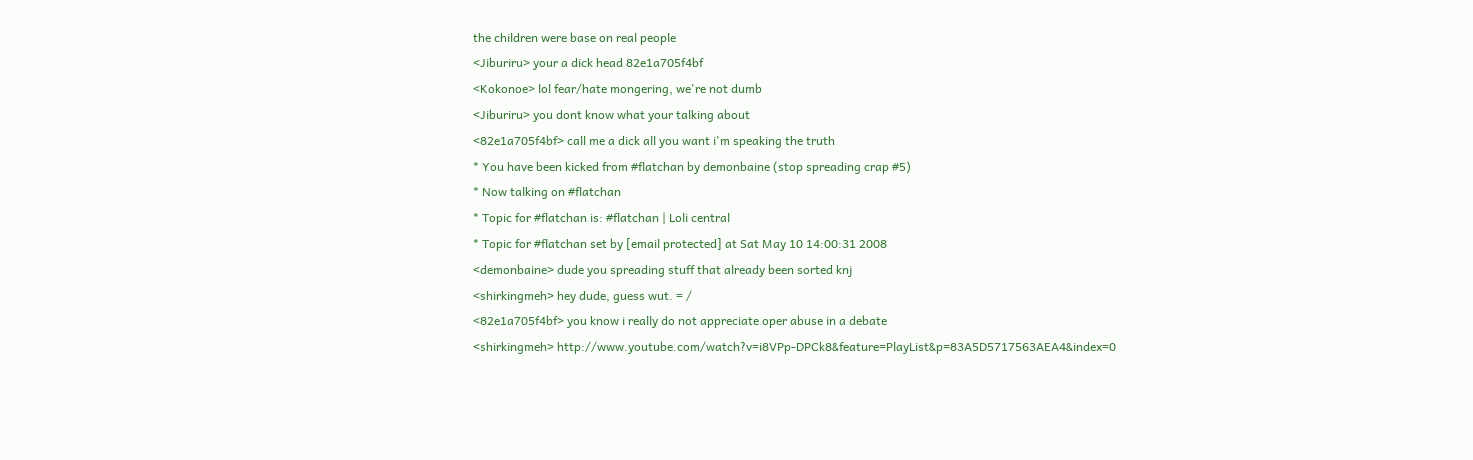the children were base on real people
<Jiburiru> your a dick head 82e1a705f4bf
<Kokonoe> lol fear/hate mongering, we're not dumb
<Jiburiru> you dont know what your talking about
<82e1a705f4bf> call me a dick all you want i'm speaking the truth
* You have been kicked from #flatchan by demonbaine (stop spreading crap #5)
* Now talking on #flatchan
* Topic for #flatchan is: #flatchan | Loli central
* Topic for #flatchan set by [email protected] at Sat May 10 14:00:31 2008
<demonbaine> dude you spreading stuff that already been sorted knj
<shirkingmeh> hey dude, guess wut. = /
<82e1a705f4bf> you know i really do not appreciate oper abuse in a debate
<shirkingmeh> http://www.youtube.com/watch?v=i8VPp-DPCk8&feature=PlayList&p=83A5D5717563AEA4&index=0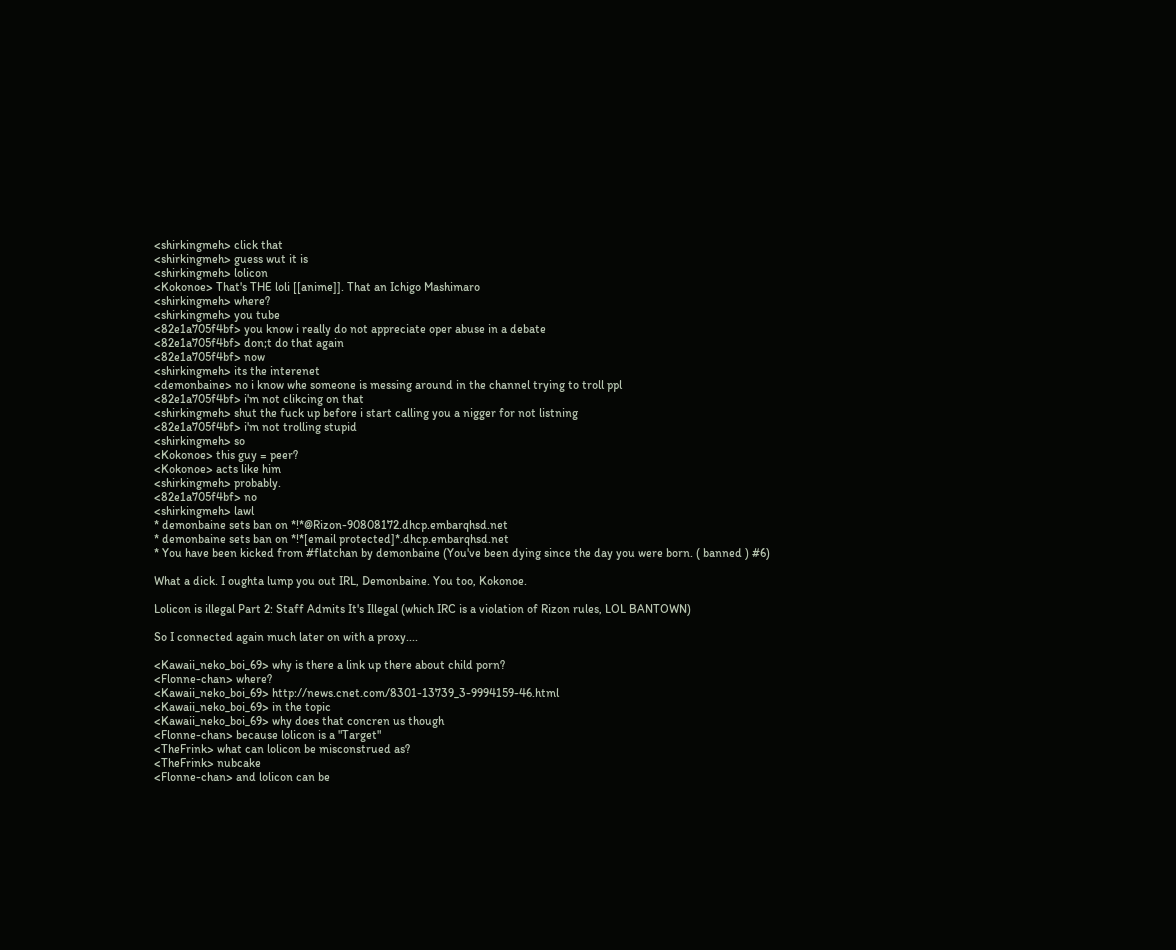<shirkingmeh> click that
<shirkingmeh> guess wut it is
<shirkingmeh> lolicon
<Kokonoe> That's THE loli [[anime]]. That an Ichigo Mashimaro
<shirkingmeh> where?
<shirkingmeh> you tube
<82e1a705f4bf> you know i really do not appreciate oper abuse in a debate
<82e1a705f4bf> don;t do that again
<82e1a705f4bf> now
<shirkingmeh> its the interenet
<demonbaine> no i know whe someone is messing around in the channel trying to troll ppl
<82e1a705f4bf> i'm not clikcing on that
<shirkingmeh> shut the fuck up before i start calling you a nigger for not listning
<82e1a705f4bf> i'm not trolling stupid
<shirkingmeh> so
<Kokonoe> this guy = peer?
<Kokonoe> acts like him
<shirkingmeh> probably.
<82e1a705f4bf> no
<shirkingmeh> lawl
* demonbaine sets ban on *!*@Rizon-90808172.dhcp.embarqhsd.net
* demonbaine sets ban on *!*[email protected]*.dhcp.embarqhsd.net
* You have been kicked from #flatchan by demonbaine (You've been dying since the day you were born. ( banned ) #6)

What a dick. I oughta lump you out IRL, Demonbaine. You too, Kokonoe.

Lolicon is illegal Part 2: Staff Admits It's Illegal (which IRC is a violation of Rizon rules, LOL BANTOWN)

So I connected again much later on with a proxy....

<Kawaii_neko_boi_69> why is there a link up there about child porn?
<Flonne-chan> where?
<Kawaii_neko_boi_69> http://news.cnet.com/8301-13739_3-9994159-46.html
<Kawaii_neko_boi_69> in the topic
<Kawaii_neko_boi_69> why does that concren us though
<Flonne-chan> because lolicon is a "Target"
<TheFrink> what can lolicon be misconstrued as?
<TheFrink> nubcake
<Flonne-chan> and lolicon can be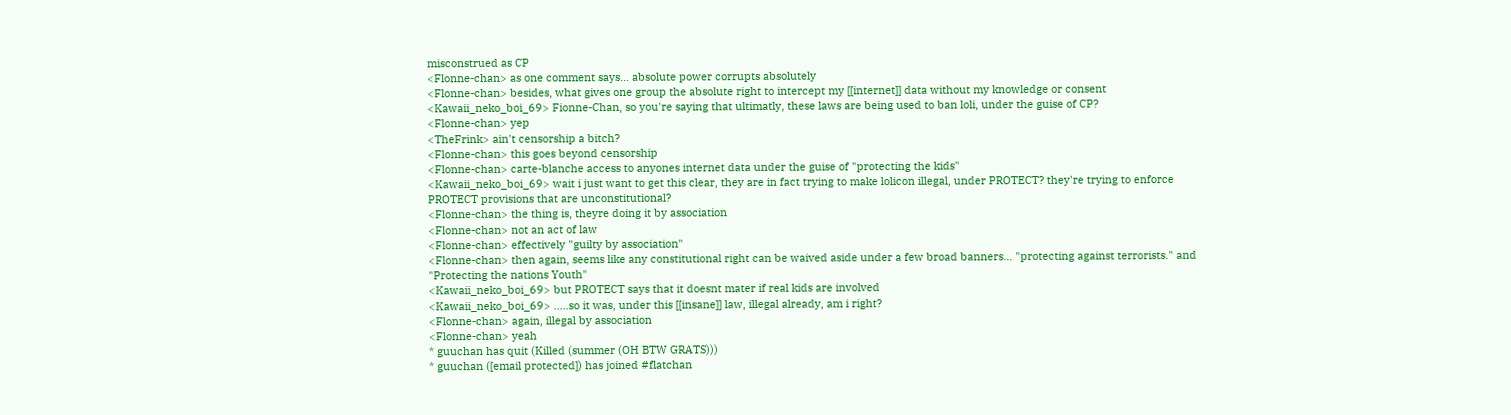misconstrued as CP
<Flonne-chan> as one comment says... absolute power corrupts absolutely
<Flonne-chan> besides, what gives one group the absolute right to intercept my [[internet]] data without my knowledge or consent
<Kawaii_neko_boi_69> Fionne-Chan, so you're saying that ultimatly, these laws are being used to ban loli, under the guise of CP?
<Flonne-chan> yep
<TheFrink> ain't censorship a bitch?
<Flonne-chan> this goes beyond censorship
<Flonne-chan> carte-blanche access to anyones internet data under the guise of "protecting the kids"
<Kawaii_neko_boi_69> wait i just want to get this clear, they are in fact trying to make lolicon illegal, under PROTECT? they're trying to enforce PROTECT provisions that are unconstitutional?
<Flonne-chan> the thing is, theyre doing it by association
<Flonne-chan> not an act of law
<Flonne-chan> effectively "guilty by association"
<Flonne-chan> then again, seems like any constitutional right can be waived aside under a few broad banners... "protecting against terrorists." and "Protecting the nations Youth"
<Kawaii_neko_boi_69> but PROTECT says that it doesnt mater if real kids are involved
<Kawaii_neko_boi_69> .....so it was, under this [[insane]] law, illegal already, am i right?
<Flonne-chan> again, illegal by association
<Flonne-chan> yeah
* guuchan has quit (Killed (summer (OH BTW GRATS)))
* guuchan ([email protected]) has joined #flatchan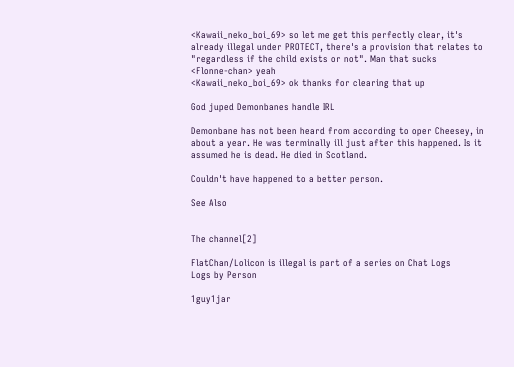<Kawaii_neko_boi_69> so let me get this perfectly clear, it's already illegal under PROTECT, there's a provision that relates to "regardless if the child exists or not". Man that sucks
<Flonne-chan> yeah
<Kawaii_neko_boi_69> ok thanks for clearing that up

God juped Demonbanes handle IRL

Demonbane has not been heard from according to oper Cheesey, in about a year. He was terminally ill just after this happened. Is it assumed he is dead. He died in Scotland.

Couldn't have happened to a better person.

See Also


The channel[2]

FlatChan/Lolicon is illegal is part of a series on Chat Logs
Logs by Person

1guy1jar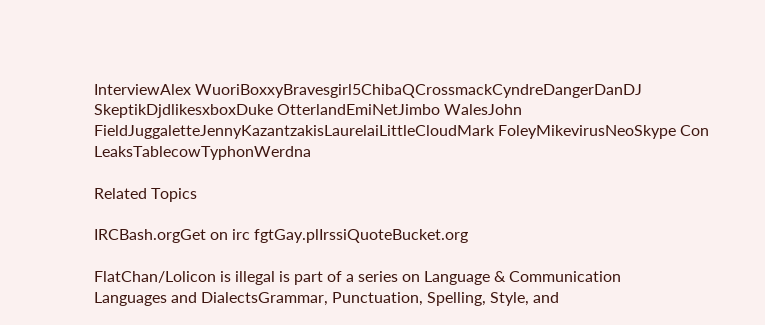InterviewAlex WuoriBoxxyBravesgirl5ChibaQCrossmackCyndreDangerDanDJ SkeptikDjdlikesxboxDuke OtterlandEmiNetJimbo WalesJohn FieldJuggaletteJennyKazantzakisLaurelaiLittleCloudMark FoleyMikevirusNeoSkype Con LeaksTablecowTyphonWerdna

Related Topics

IRCBash.orgGet on irc fgtGay.plIrssiQuoteBucket.org

FlatChan/Lolicon is illegal is part of a series on Language & Communication
Languages and DialectsGrammar, Punctuation, Spelling, Style, and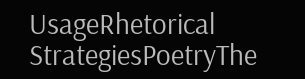UsageRhetorical StrategiesPoetryThe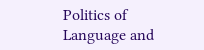Politics of Language and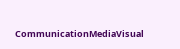CommunicationMediaVisual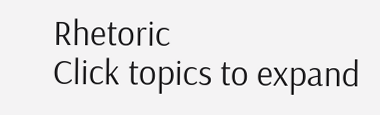Rhetoric
Click topics to expand